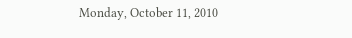Monday, October 11, 2010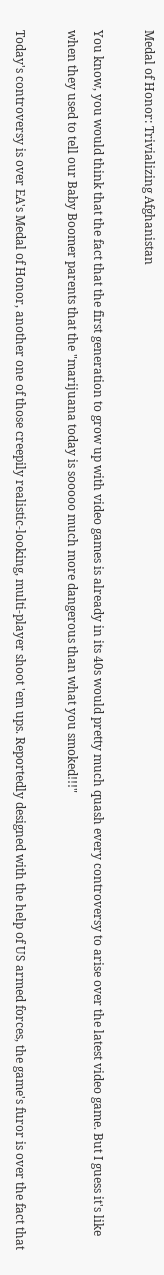Medal of Honor: Trivializing Afghanistan

You know, you would think that the fact that the first generation to grow up with video games is already in its 40s would pretty much quash every controversy to arise over the latest video game. But I guess it's like when they used to tell our Baby Boomer parents that the "marijuana today is sooooo much more dangerous than what you smoked!!!"

Today's controversy is over EA's Medal of Honor, another one of those creepily realistic-looking, multi-player shoot 'em ups. Reportedly designed with the help of US armed forces, the game's furor is over the fact that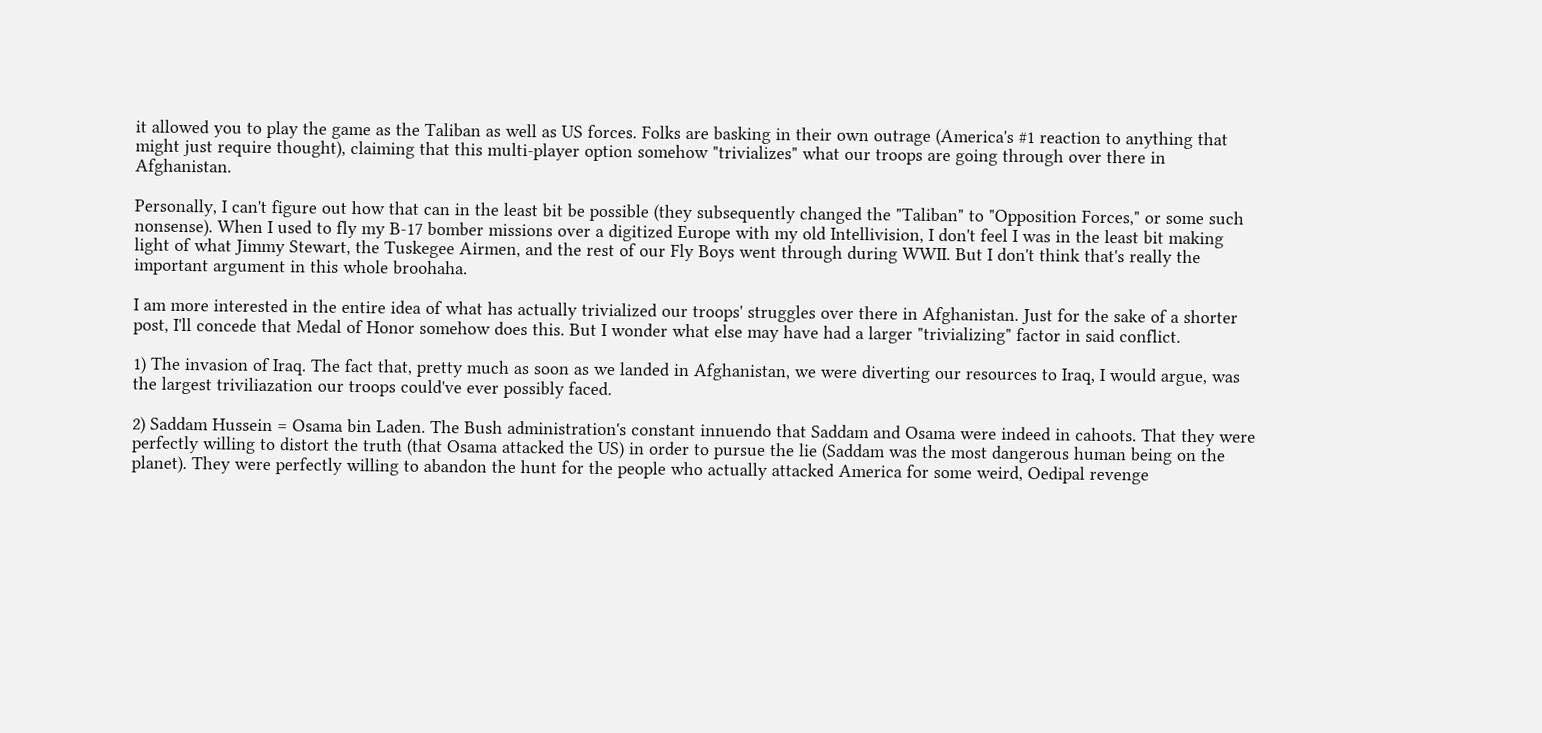it allowed you to play the game as the Taliban as well as US forces. Folks are basking in their own outrage (America's #1 reaction to anything that might just require thought), claiming that this multi-player option somehow "trivializes" what our troops are going through over there in Afghanistan.

Personally, I can't figure out how that can in the least bit be possible (they subsequently changed the "Taliban" to "Opposition Forces," or some such nonsense). When I used to fly my B-17 bomber missions over a digitized Europe with my old Intellivision, I don't feel I was in the least bit making light of what Jimmy Stewart, the Tuskegee Airmen, and the rest of our Fly Boys went through during WWII. But I don't think that's really the important argument in this whole broohaha.

I am more interested in the entire idea of what has actually trivialized our troops' struggles over there in Afghanistan. Just for the sake of a shorter post, I'll concede that Medal of Honor somehow does this. But I wonder what else may have had a larger "trivializing" factor in said conflict.

1) The invasion of Iraq. The fact that, pretty much as soon as we landed in Afghanistan, we were diverting our resources to Iraq, I would argue, was the largest triviliazation our troops could've ever possibly faced.

2) Saddam Hussein = Osama bin Laden. The Bush administration's constant innuendo that Saddam and Osama were indeed in cahoots. That they were perfectly willing to distort the truth (that Osama attacked the US) in order to pursue the lie (Saddam was the most dangerous human being on the planet). They were perfectly willing to abandon the hunt for the people who actually attacked America for some weird, Oedipal revenge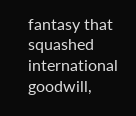fantasy that squashed international goodwill,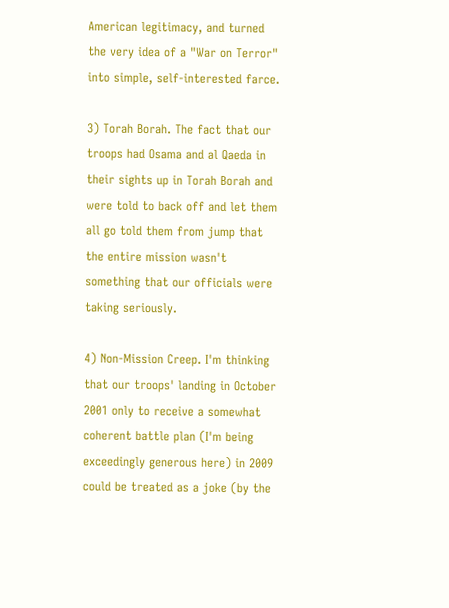American legitimacy, and turned the very idea of a "War on Terror" into simple, self-interested farce.

3) Torah Borah. The fact that our troops had Osama and al Qaeda in their sights up in Torah Borah and were told to back off and let them all go told them from jump that the entire mission wasn't something that our officials were taking seriously.

4) Non-Mission Creep. I'm thinking that our troops' landing in October 2001 only to receive a somewhat coherent battle plan (I'm being exceedingly generous here) in 2009 could be treated as a joke (by the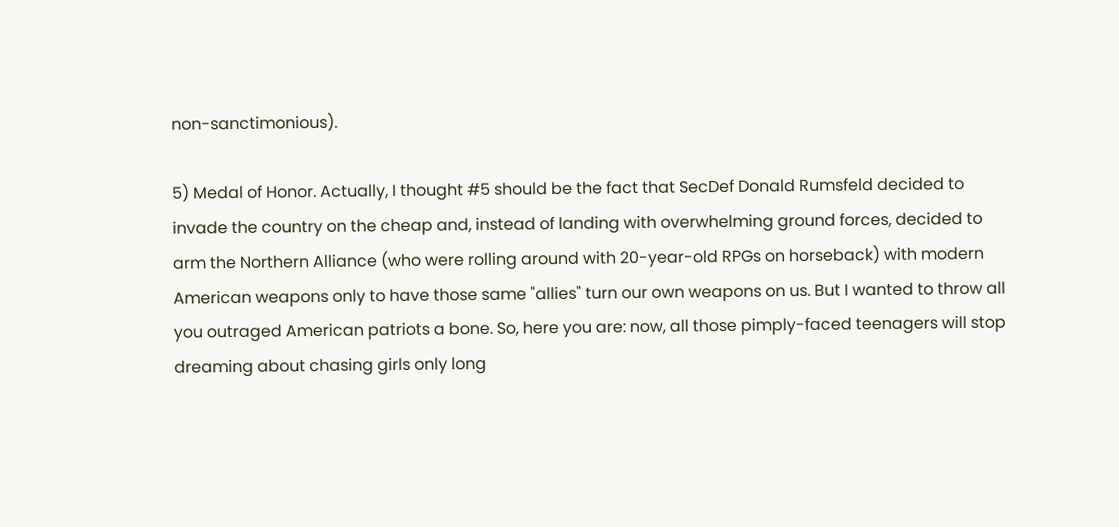non-sanctimonious).

5) Medal of Honor. Actually, I thought #5 should be the fact that SecDef Donald Rumsfeld decided to invade the country on the cheap and, instead of landing with overwhelming ground forces, decided to arm the Northern Alliance (who were rolling around with 20-year-old RPGs on horseback) with modern American weapons only to have those same "allies" turn our own weapons on us. But I wanted to throw all you outraged American patriots a bone. So, here you are: now, all those pimply-faced teenagers will stop dreaming about chasing girls only long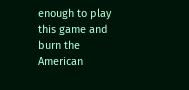enough to play this game and burn the American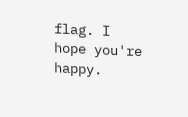flag. I hope you're happy.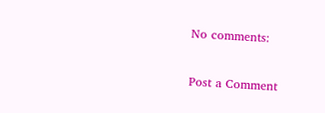No comments:

Post a Comment